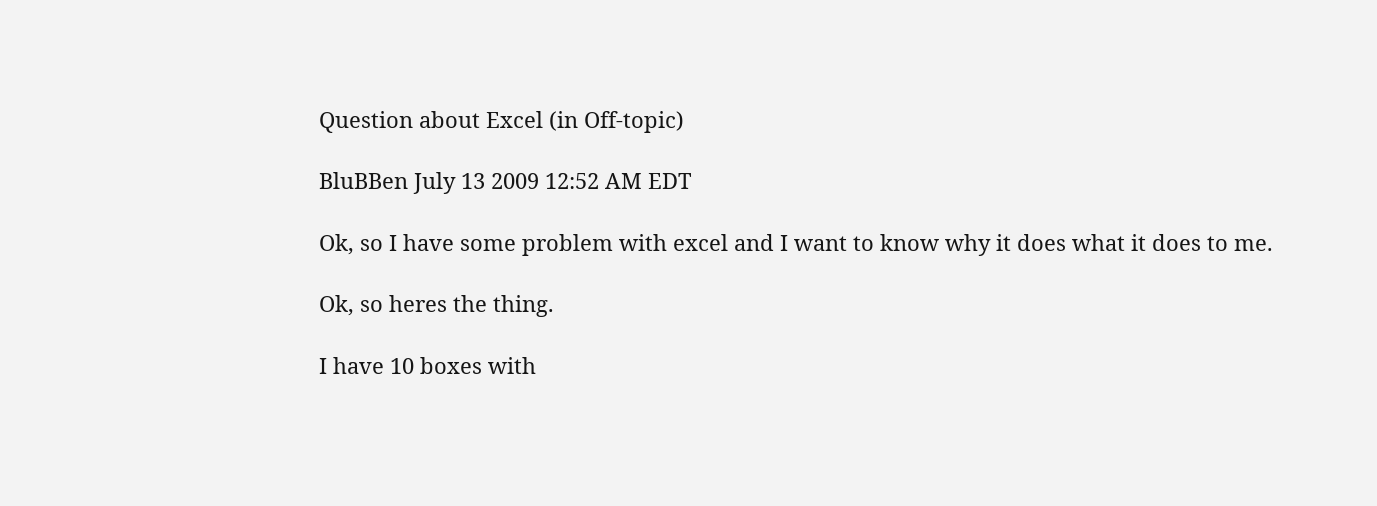Question about Excel (in Off-topic)

BluBBen July 13 2009 12:52 AM EDT

Ok, so I have some problem with excel and I want to know why it does what it does to me.

Ok, so heres the thing.

I have 10 boxes with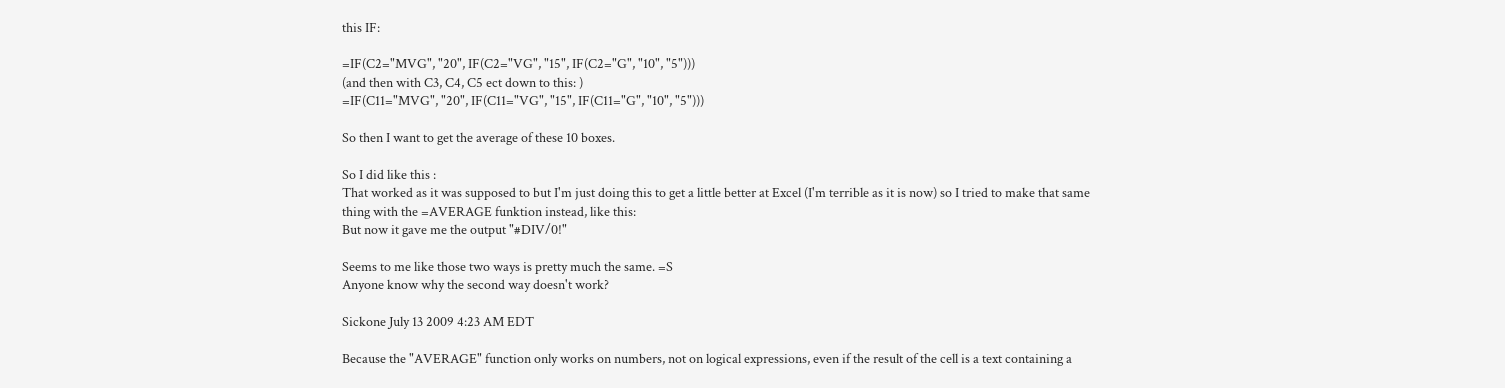this IF:

=IF(C2="MVG", "20", IF(C2="VG", "15", IF(C2="G", "10", "5")))
(and then with C3, C4, C5 ect down to this: )
=IF(C11="MVG", "20", IF(C11="VG", "15", IF(C11="G", "10", "5")))

So then I want to get the average of these 10 boxes.

So I did like this :
That worked as it was supposed to but I'm just doing this to get a little better at Excel (I'm terrible as it is now) so I tried to make that same thing with the =AVERAGE funktion instead, like this:
But now it gave me the output "#DIV/0!"

Seems to me like those two ways is pretty much the same. =S
Anyone know why the second way doesn't work?

Sickone July 13 2009 4:23 AM EDT

Because the "AVERAGE" function only works on numbers, not on logical expressions, even if the result of the cell is a text containing a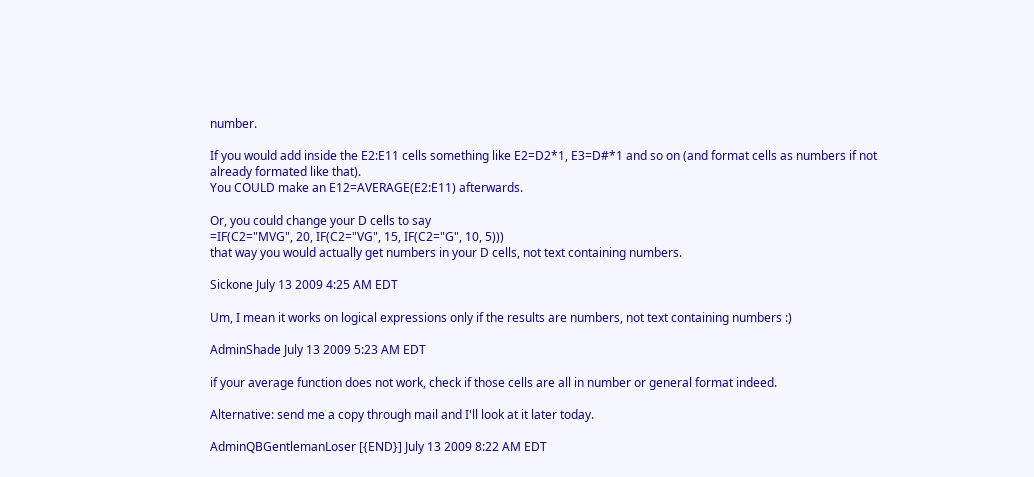number.

If you would add inside the E2:E11 cells something like E2=D2*1, E3=D#*1 and so on (and format cells as numbers if not already formated like that).
You COULD make an E12=AVERAGE(E2:E11) afterwards.

Or, you could change your D cells to say
=IF(C2="MVG", 20, IF(C2="VG", 15, IF(C2="G", 10, 5)))
that way you would actually get numbers in your D cells, not text containing numbers.

Sickone July 13 2009 4:25 AM EDT

Um, I mean it works on logical expressions only if the results are numbers, not text containing numbers :)

AdminShade July 13 2009 5:23 AM EDT

if your average function does not work, check if those cells are all in number or general format indeed.

Alternative: send me a copy through mail and I'll look at it later today.

AdminQBGentlemanLoser [{END}] July 13 2009 8:22 AM EDT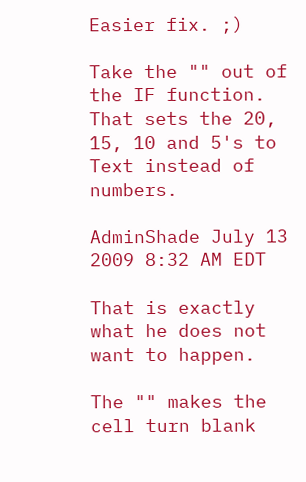Easier fix. ;)

Take the "" out of the IF function. That sets the 20, 15, 10 and 5's to Text instead of numbers.

AdminShade July 13 2009 8:32 AM EDT

That is exactly what he does not want to happen.

The "" makes the cell turn blank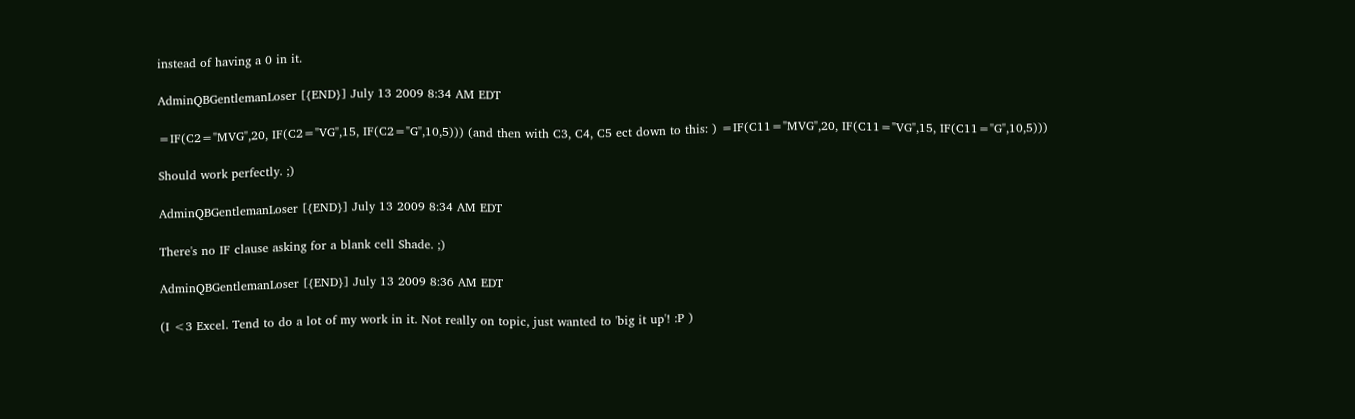instead of having a 0 in it.

AdminQBGentlemanLoser [{END}] July 13 2009 8:34 AM EDT

=IF(C2="MVG",20, IF(C2="VG",15, IF(C2="G",10,5))) (and then with C3, C4, C5 ect down to this: ) =IF(C11="MVG",20, IF(C11="VG",15, IF(C11="G",10,5)))

Should work perfectly. ;)

AdminQBGentlemanLoser [{END}] July 13 2009 8:34 AM EDT

There's no IF clause asking for a blank cell Shade. ;)

AdminQBGentlemanLoser [{END}] July 13 2009 8:36 AM EDT

(I <3 Excel. Tend to do a lot of my work in it. Not really on topic, just wanted to 'big it up'! :P )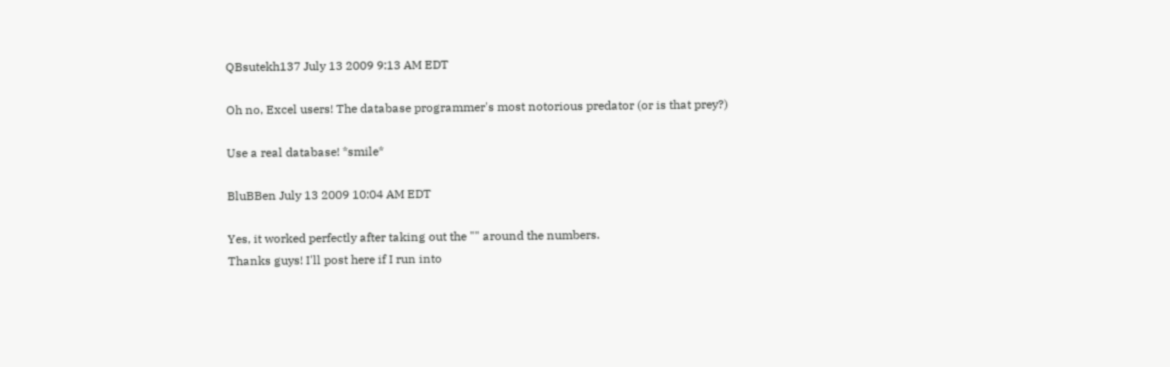QBsutekh137 July 13 2009 9:13 AM EDT

Oh no, Excel users! The database programmer's most notorious predator (or is that prey?)

Use a real database! *smile*

BluBBen July 13 2009 10:04 AM EDT

Yes, it worked perfectly after taking out the "" around the numbers.
Thanks guys! I'll post here if I run into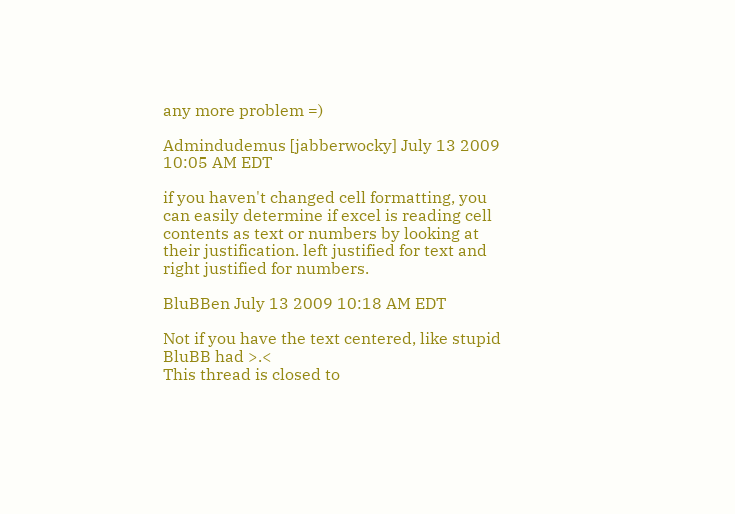any more problem =)

Admindudemus [jabberwocky] July 13 2009 10:05 AM EDT

if you haven't changed cell formatting, you can easily determine if excel is reading cell contents as text or numbers by looking at their justification. left justified for text and right justified for numbers.

BluBBen July 13 2009 10:18 AM EDT

Not if you have the text centered, like stupid BluBB had >.<
This thread is closed to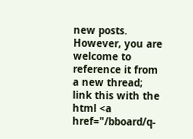new posts. However, you are welcome to reference it from a new thread; link this with the html <a href="/bboard/q-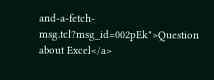and-a-fetch-msg.tcl?msg_id=002pEk">Question about Excel</a>